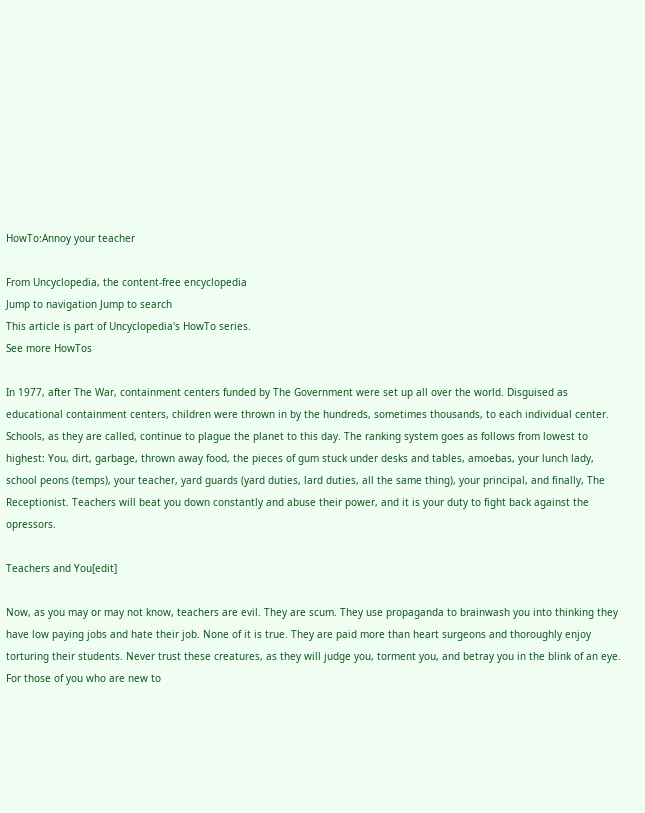HowTo:Annoy your teacher

From Uncyclopedia, the content-free encyclopedia
Jump to navigation Jump to search
This article is part of Uncyclopedia's HowTo series.
See more HowTos

In 1977, after The War, containment centers funded by The Government were set up all over the world. Disguised as educational containment centers, children were thrown in by the hundreds, sometimes thousands, to each individual center. Schools, as they are called, continue to plague the planet to this day. The ranking system goes as follows from lowest to highest: You, dirt, garbage, thrown away food, the pieces of gum stuck under desks and tables, amoebas, your lunch lady, school peons (temps), your teacher, yard guards (yard duties, lard duties, all the same thing), your principal, and finally, The Receptionist. Teachers will beat you down constantly and abuse their power, and it is your duty to fight back against the opressors.

Teachers and You[edit]

Now, as you may or may not know, teachers are evil. They are scum. They use propaganda to brainwash you into thinking they have low paying jobs and hate their job. None of it is true. They are paid more than heart surgeons and thoroughly enjoy torturing their students. Never trust these creatures, as they will judge you, torment you, and betray you in the blink of an eye. For those of you who are new to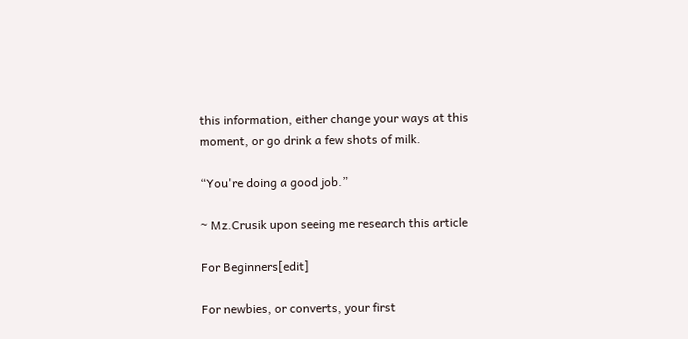this information, either change your ways at this moment, or go drink a few shots of milk.

“You're doing a good job.”

~ Mz.Crusik upon seeing me research this article

For Beginners[edit]

For newbies, or converts, your first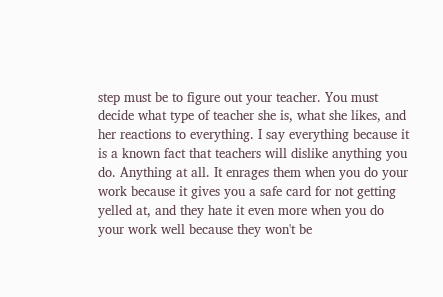step must be to figure out your teacher. You must decide what type of teacher she is, what she likes, and her reactions to everything. I say everything because it is a known fact that teachers will dislike anything you do. Anything at all. It enrages them when you do your work because it gives you a safe card for not getting yelled at, and they hate it even more when you do your work well because they won't be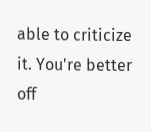able to criticize it. You're better off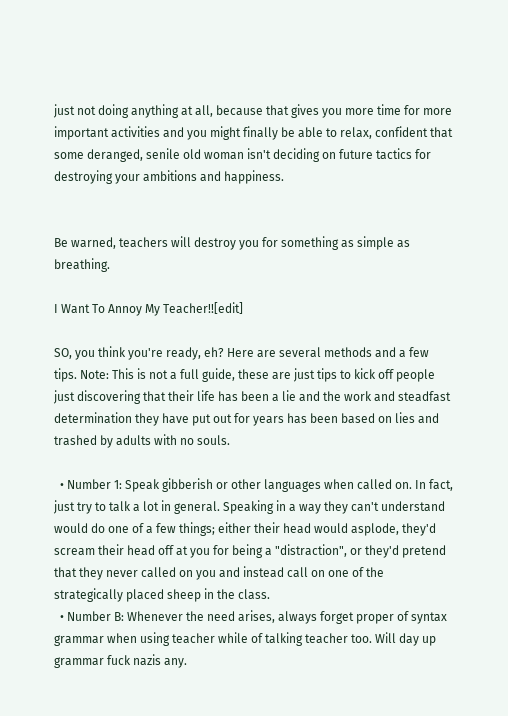just not doing anything at all, because that gives you more time for more important activities and you might finally be able to relax, confident that some deranged, senile old woman isn't deciding on future tactics for destroying your ambitions and happiness.


Be warned, teachers will destroy you for something as simple as breathing.

I Want To Annoy My Teacher!![edit]

SO, you think you're ready, eh? Here are several methods and a few tips. Note: This is not a full guide, these are just tips to kick off people just discovering that their life has been a lie and the work and steadfast determination they have put out for years has been based on lies and trashed by adults with no souls.

  • Number 1: Speak gibberish or other languages when called on. In fact, just try to talk a lot in general. Speaking in a way they can't understand would do one of a few things; either their head would asplode, they'd scream their head off at you for being a "distraction", or they'd pretend that they never called on you and instead call on one of the strategically placed sheep in the class.
  • Number B: Whenever the need arises, always forget proper of syntax grammar when using teacher while of talking teacher too. Will day up grammar fuck nazis any.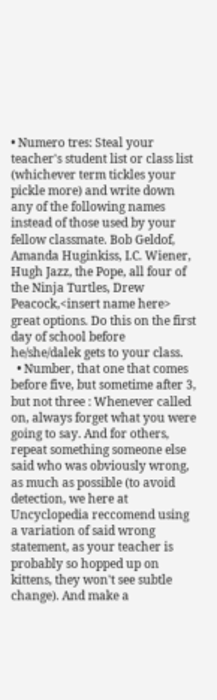• Numero tres: Steal your teacher's student list or class list (whichever term tickles your pickle more) and write down any of the following names instead of those used by your fellow classmate. Bob Geldof, Amanda Huginkiss, I.C. Wiener, Hugh Jazz, the Pope, all four of the Ninja Turtles, Drew Peacock,<insert name here> great options. Do this on the first day of school before he/she/dalek gets to your class.
  • Number, that one that comes before five, but sometime after 3, but not three : Whenever called on, always forget what you were going to say. And for others, repeat something someone else said who was obviously wrong, as much as possible (to avoid detection, we here at Uncyclopedia reccomend using a variation of said wrong statement, as your teacher is probably so hopped up on kittens, they won't see subtle change). And make a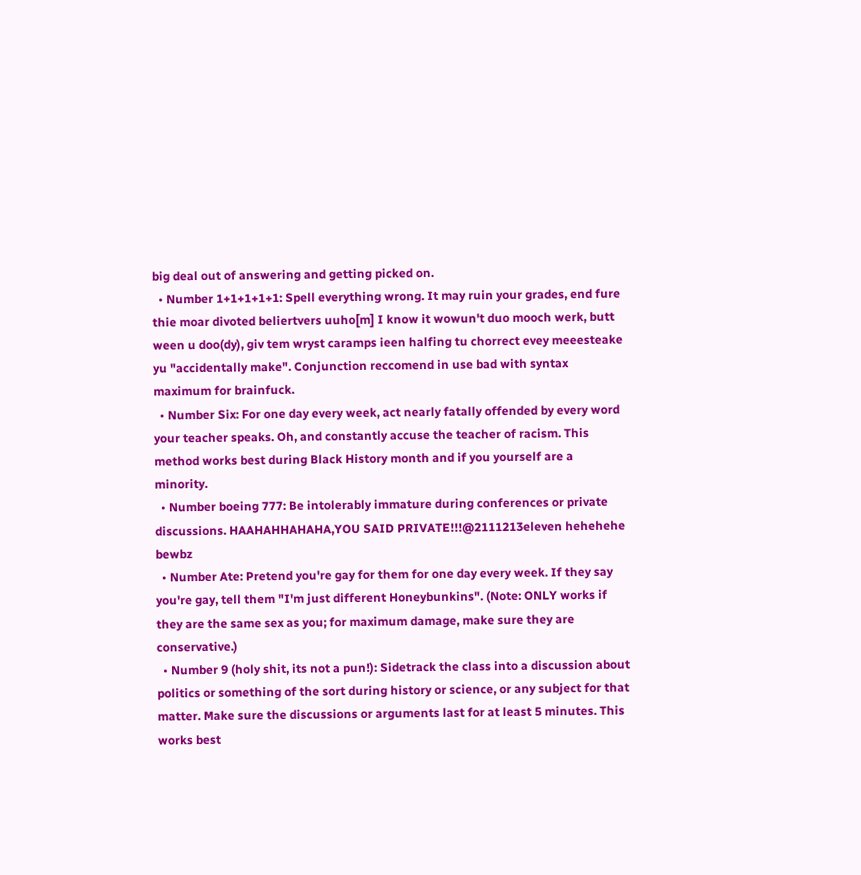big deal out of answering and getting picked on.
  • Number 1+1+1+1+1: Spell everything wrong. It may ruin your grades, end fure thie moar divoted beliertvers uuho[m] I know it wowun't duo mooch werk, butt ween u doo(dy), giv tem wryst caramps ieen halfing tu chorrect evey meeesteake yu "accidentally make". Conjunction reccomend in use bad with syntax maximum for brainfuck.
  • Number Six: For one day every week, act nearly fatally offended by every word your teacher speaks. Oh, and constantly accuse the teacher of racism. This method works best during Black History month and if you yourself are a minority.
  • Number boeing 777: Be intolerably immature during conferences or private discussions. HAAHAHHAHAHA,YOU SAID PRIVATE!!!@2111213eleven hehehehe bewbz
  • Number Ate: Pretend you're gay for them for one day every week. If they say you're gay, tell them "I'm just different Honeybunkins". (Note: ONLY works if they are the same sex as you; for maximum damage, make sure they are conservative.)
  • Number 9 (holy shit, its not a pun!): Sidetrack the class into a discussion about politics or something of the sort during history or science, or any subject for that matter. Make sure the discussions or arguments last for at least 5 minutes. This works best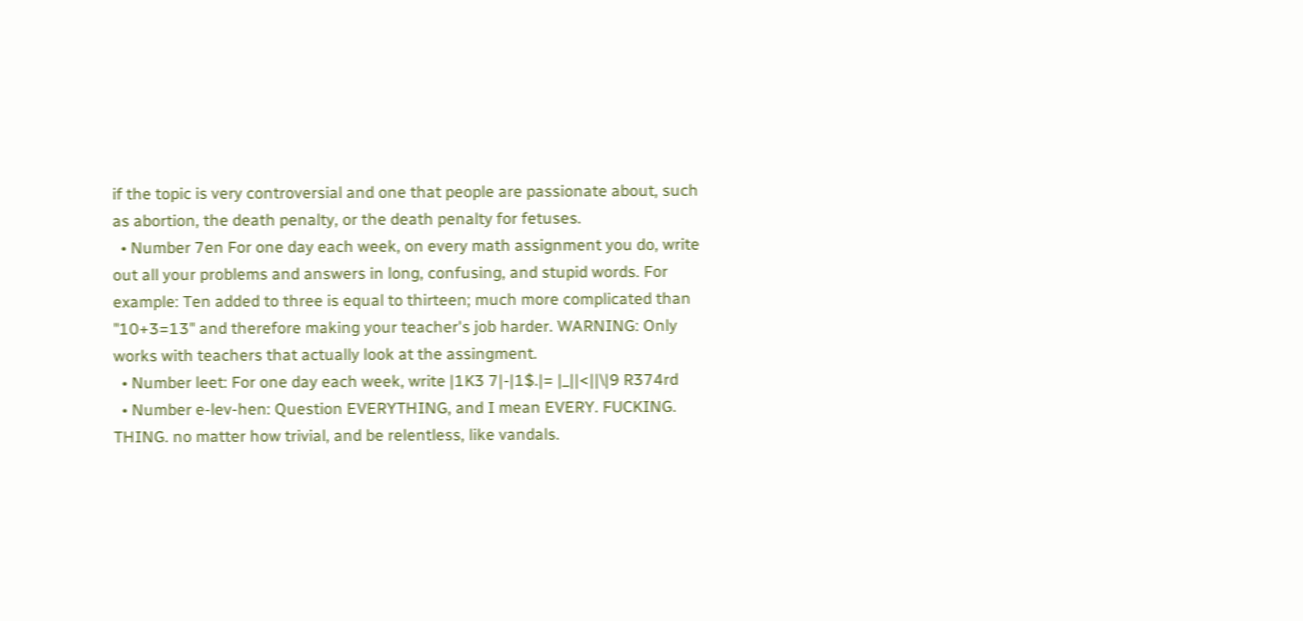if the topic is very controversial and one that people are passionate about, such as abortion, the death penalty, or the death penalty for fetuses.
  • Number 7en For one day each week, on every math assignment you do, write out all your problems and answers in long, confusing, and stupid words. For example: Ten added to three is equal to thirteen; much more complicated than "10+3=13" and therefore making your teacher's job harder. WARNING: Only works with teachers that actually look at the assingment.
  • Number leet: For one day each week, write |1K3 7|-|1$.|= |_||<||\|9 R374rd
  • Number e-lev-hen: Question EVERYTHING, and I mean EVERY. FUCKING. THING. no matter how trivial, and be relentless, like vandals.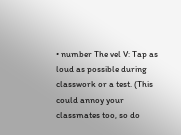• number The vel V: Tap as loud as possible during classwork or a test. (This could annoy your classmates too, so do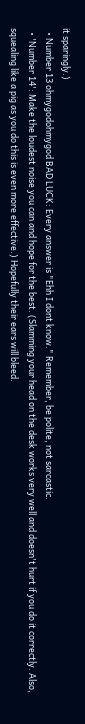it sparingly.)
  • Number 13 ohmygodohmygod BAD LUCK: Every answer is "Ehh I dont know." Remember, be polite, not sarcastic.
  • 'Number 14': Make the loudest noise you can and hope for the best. (Slamming your head on the desk works very well and doesn't hurt if you do it correctly. Also, squealing like a pig as you do this is even more effective.) Hopefully their ears will bleed.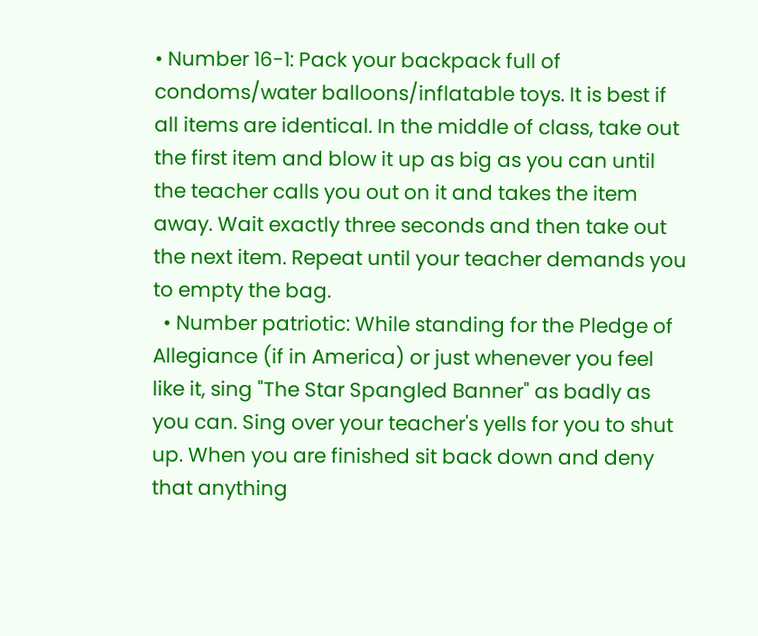• Number 16-1: Pack your backpack full of condoms/water balloons/inflatable toys. It is best if all items are identical. In the middle of class, take out the first item and blow it up as big as you can until the teacher calls you out on it and takes the item away. Wait exactly three seconds and then take out the next item. Repeat until your teacher demands you to empty the bag.
  • Number patriotic: While standing for the Pledge of Allegiance (if in America) or just whenever you feel like it, sing "The Star Spangled Banner" as badly as you can. Sing over your teacher's yells for you to shut up. When you are finished sit back down and deny that anything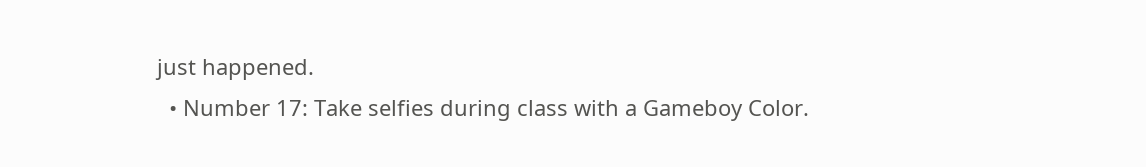just happened.
  • Number 17: Take selfies during class with a Gameboy Color.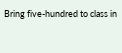Bring five-hundred to class in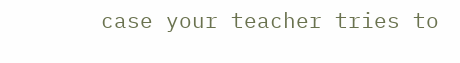case your teacher tries to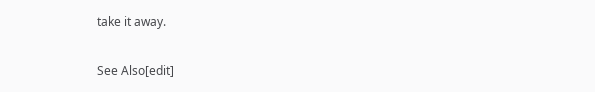take it away.

See Also[edit]